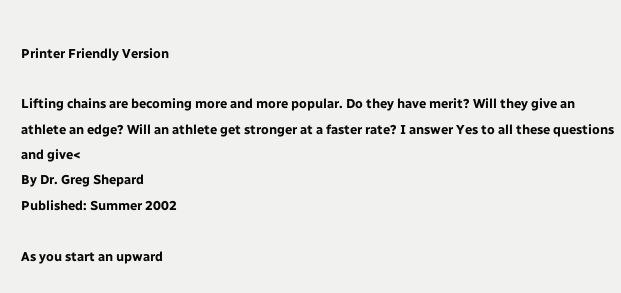Printer Friendly Version

Lifting chains are becoming more and more popular. Do they have merit? Will they give an athlete an edge? Will an athlete get stronger at a faster rate? I answer Yes to all these questions and give<
By Dr. Greg Shepard
Published: Summer 2002

As you start an upward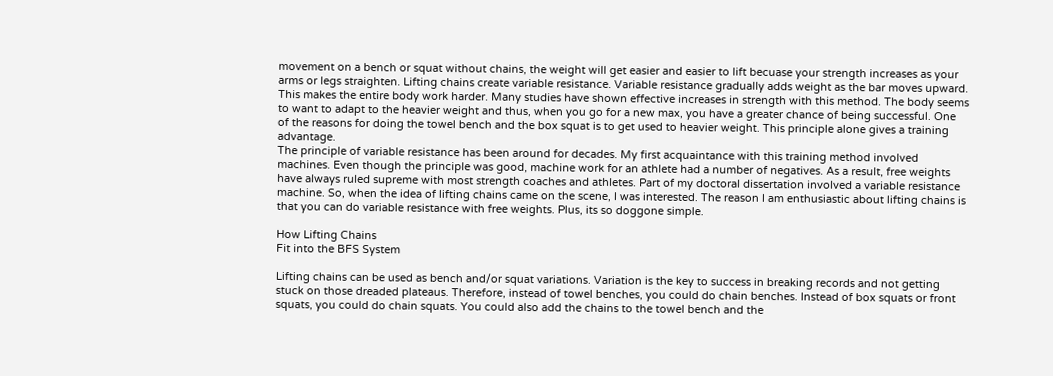movement on a bench or squat without chains, the weight will get easier and easier to lift becuase your strength increases as your arms or legs straighten. Lifting chains create variable resistance. Variable resistance gradually adds weight as the bar moves upward. This makes the entire body work harder. Many studies have shown effective increases in strength with this method. The body seems to want to adapt to the heavier weight and thus, when you go for a new max, you have a greater chance of being successful. One of the reasons for doing the towel bench and the box squat is to get used to heavier weight. This principle alone gives a training advantage.
The principle of variable resistance has been around for decades. My first acquaintance with this training method involved machines. Even though the principle was good, machine work for an athlete had a number of negatives. As a result, free weights have always ruled supreme with most strength coaches and athletes. Part of my doctoral dissertation involved a variable resistance machine. So, when the idea of lifting chains came on the scene, I was interested. The reason I am enthusiastic about lifting chains is that you can do variable resistance with free weights. Plus, its so doggone simple.

How Lifting Chains
Fit into the BFS System

Lifting chains can be used as bench and/or squat variations. Variation is the key to success in breaking records and not getting stuck on those dreaded plateaus. Therefore, instead of towel benches, you could do chain benches. Instead of box squats or front squats, you could do chain squats. You could also add the chains to the towel bench and the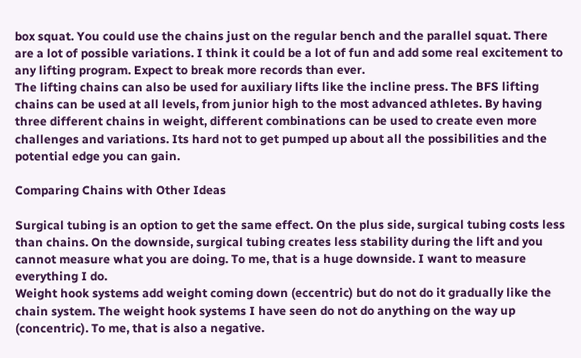box squat. You could use the chains just on the regular bench and the parallel squat. There are a lot of possible variations. I think it could be a lot of fun and add some real excitement to any lifting program. Expect to break more records than ever.
The lifting chains can also be used for auxiliary lifts like the incline press. The BFS lifting chains can be used at all levels, from junior high to the most advanced athletes. By having three different chains in weight, different combinations can be used to create even more challenges and variations. Its hard not to get pumped up about all the possibilities and the potential edge you can gain.

Comparing Chains with Other Ideas

Surgical tubing is an option to get the same effect. On the plus side, surgical tubing costs less than chains. On the downside, surgical tubing creates less stability during the lift and you cannot measure what you are doing. To me, that is a huge downside. I want to measure everything I do.
Weight hook systems add weight coming down (eccentric) but do not do it gradually like the chain system. The weight hook systems I have seen do not do anything on the way up (concentric). To me, that is also a negative.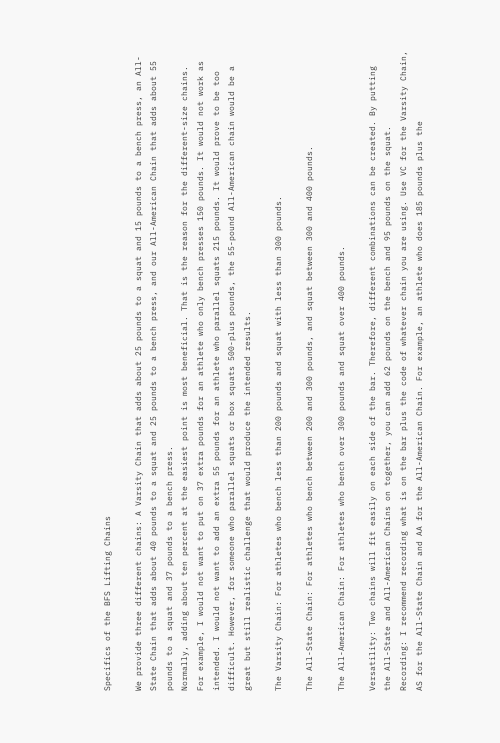Specifics of the BFS Lifting Chains

We provide three different chains: A Varsity Chain that adds about 25 pounds to a squat and 15 pounds to a bench press, an All-State Chain that adds about 40 pounds to a squat and 25 pounds to a bench press, and our All-American Chain that adds about 55 pounds to a squat and 37 pounds to a bench press.
Normally, adding about ten percent at the easiest point is most beneficial. That is the reason for the different-size chains. For example, I would not want to put on 37 extra pounds for an athlete who only bench presses 150 pounds. It would not work as intended. I would not want to add an extra 55 pounds for an athlete who parallel squats 215 pounds. It would prove to be too difficult. However, for someone who parallel squats or box squats 500-plus pounds, the 55-pound All-American chain would be a great but still realistic challenge that would produce the intended results.

The Varsity Chain: For athletes who bench less than 200 pounds and squat with less than 300 pounds.

The All-State Chain: For athletes who bench between 200 and 300 pounds, and squat between 300 and 400 pounds.

The All-American Chain: For athletes who bench over 300 pounds and squat over 400 pounds.

Versatility: Two chains will fit easily on each side of the bar. Therefore, different combinations can be created. By putting the All-State and All-American Chains on together, you can add 62 pounds on the bench and 95 pounds on the squat.
Recording: I recommend recording what is on the bar plus the code of whatever chain you are using. Use VC for the Varsity Chain, AS for the All-State Chain and AA for the All-American Chain. For example, an athlete who does 185 pounds plus the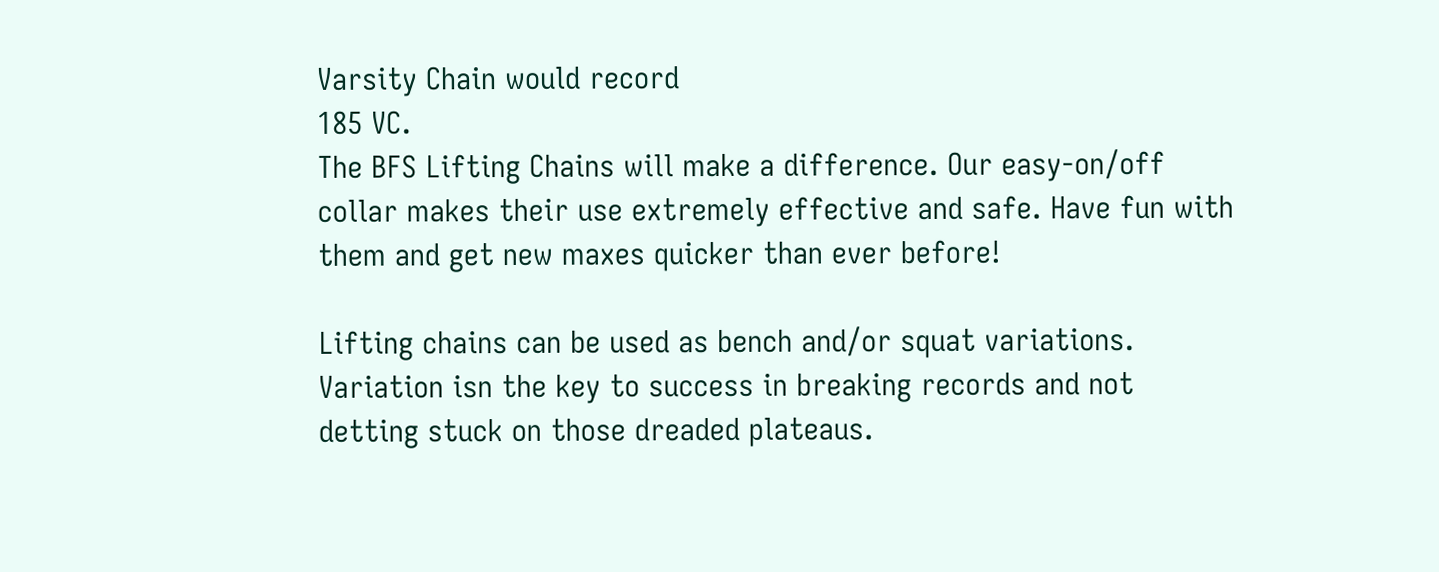Varsity Chain would record
185 VC.
The BFS Lifting Chains will make a difference. Our easy-on/off collar makes their use extremely effective and safe. Have fun with them and get new maxes quicker than ever before!

Lifting chains can be used as bench and/or squat variations. Variation isn the key to success in breaking records and not detting stuck on those dreaded plateaus.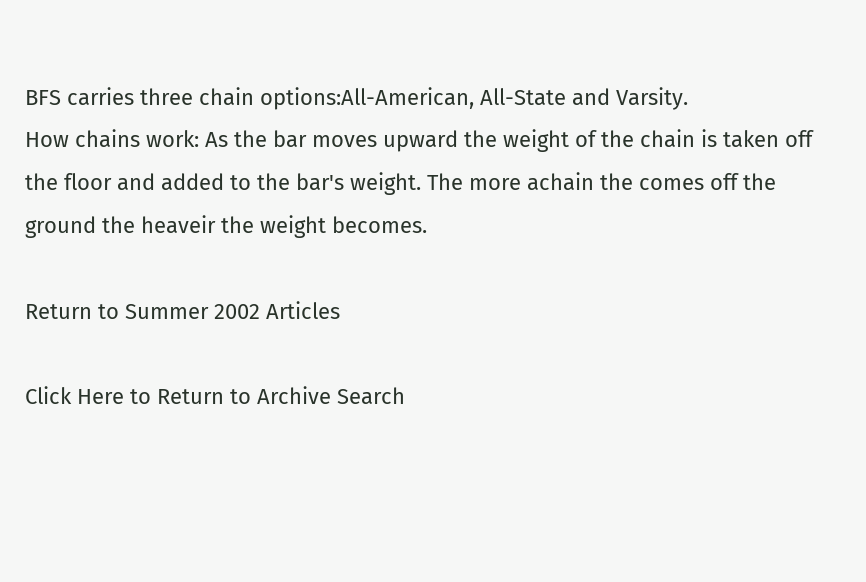BFS carries three chain options:All-American, All-State and Varsity.
How chains work: As the bar moves upward the weight of the chain is taken off the floor and added to the bar's weight. The more achain the comes off the ground the heaveir the weight becomes.

Return to Summer 2002 Articles

Click Here to Return to Archive Search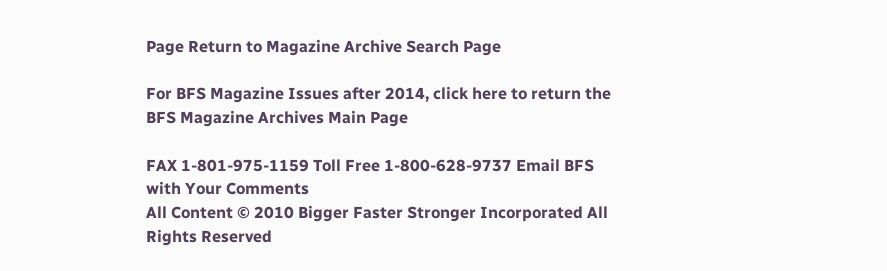Page Return to Magazine Archive Search Page

For BFS Magazine Issues after 2014, click here to return the BFS Magazine Archives Main Page

FAX 1-801-975-1159 Toll Free 1-800-628-9737 Email BFS with Your Comments
All Content © 2010 Bigger Faster Stronger Incorporated All Rights Reserved